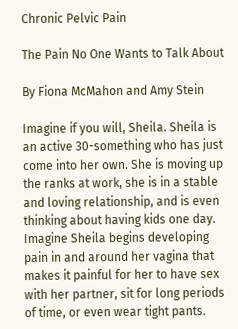Chronic Pelvic Pain

The Pain No One Wants to Talk About

By Fiona McMahon and Amy Stein

Imagine if you will, Sheila. Sheila is an active 30-something who has just come into her own. She is moving up the ranks at work, she is in a stable and loving relationship, and is even thinking about having kids one day. Imagine Sheila begins developing pain in and around her vagina that makes it painful for her to have sex with her partner, sit for long periods of time, or even wear tight pants.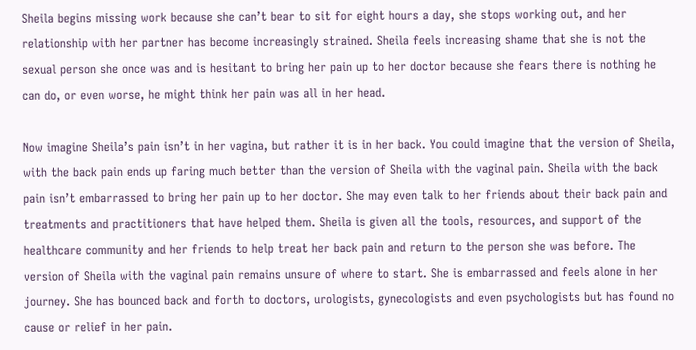Sheila begins missing work because she can’t bear to sit for eight hours a day, she stops working out, and her relationship with her partner has become increasingly strained. Sheila feels increasing shame that she is not the sexual person she once was and is hesitant to bring her pain up to her doctor because she fears there is nothing he can do, or even worse, he might think her pain was all in her head.

Now imagine Sheila’s pain isn’t in her vagina, but rather it is in her back. You could imagine that the version of Sheila, with the back pain ends up faring much better than the version of Sheila with the vaginal pain. Sheila with the back pain isn’t embarrassed to bring her pain up to her doctor. She may even talk to her friends about their back pain and treatments and practitioners that have helped them. Sheila is given all the tools, resources, and support of the healthcare community and her friends to help treat her back pain and return to the person she was before. The version of Sheila with the vaginal pain remains unsure of where to start. She is embarrassed and feels alone in her journey. She has bounced back and forth to doctors, urologists, gynecologists and even psychologists but has found no cause or relief in her pain.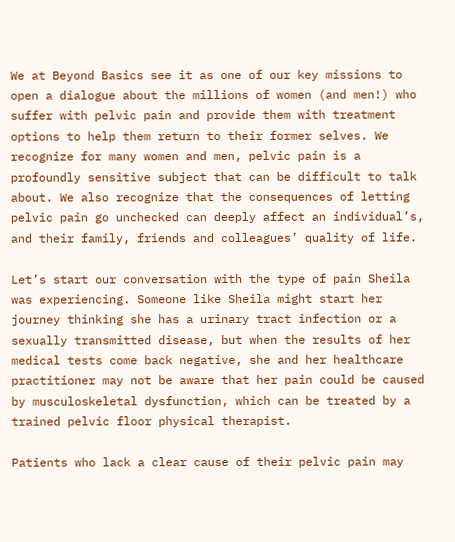We at Beyond Basics see it as one of our key missions to open a dialogue about the millions of women (and men!) who suffer with pelvic pain and provide them with treatment options to help them return to their former selves. We recognize for many women and men, pelvic pain is a profoundly sensitive subject that can be difficult to talk about. We also recognize that the consequences of letting pelvic pain go unchecked can deeply affect an individual’s, and their family, friends and colleagues’ quality of life.

Let’s start our conversation with the type of pain Sheila was experiencing. Someone like Sheila might start her journey thinking she has a urinary tract infection or a sexually transmitted disease, but when the results of her medical tests come back negative, she and her healthcare practitioner may not be aware that her pain could be caused by musculoskeletal dysfunction, which can be treated by a trained pelvic floor physical therapist.

Patients who lack a clear cause of their pelvic pain may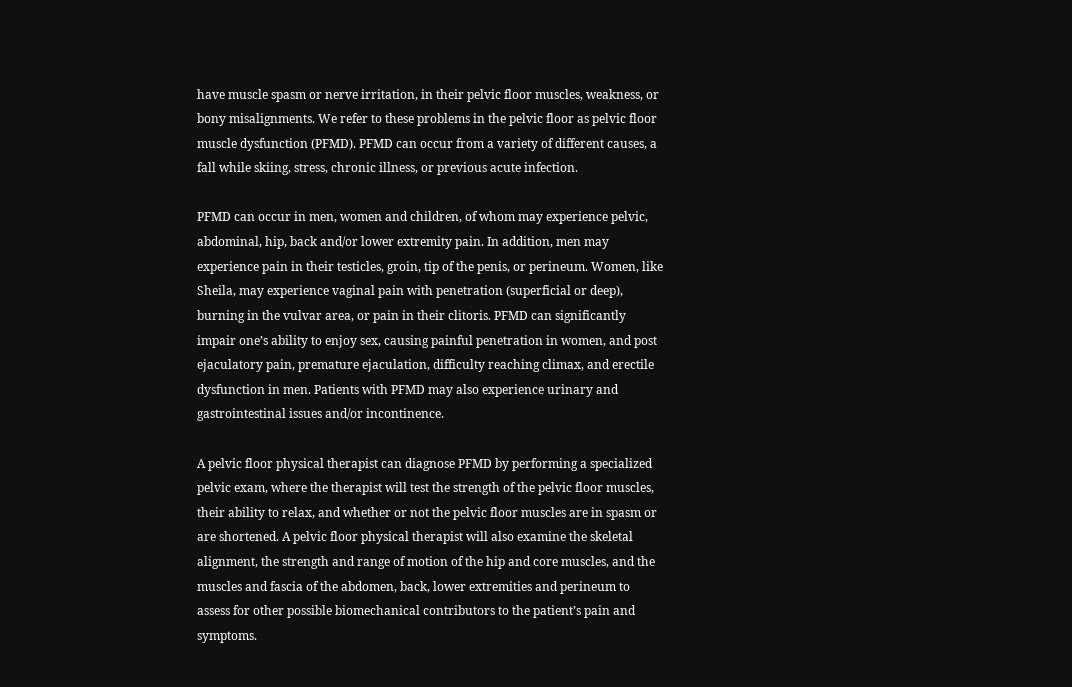have muscle spasm or nerve irritation, in their pelvic floor muscles, weakness, or bony misalignments. We refer to these problems in the pelvic floor as pelvic floor muscle dysfunction (PFMD). PFMD can occur from a variety of different causes, a fall while skiing, stress, chronic illness, or previous acute infection.

PFMD can occur in men, women and children, of whom may experience pelvic, abdominal, hip, back and/or lower extremity pain. In addition, men may experience pain in their testicles, groin, tip of the penis, or perineum. Women, like Sheila, may experience vaginal pain with penetration (superficial or deep), burning in the vulvar area, or pain in their clitoris. PFMD can significantly impair one’s ability to enjoy sex, causing painful penetration in women, and post ejaculatory pain, premature ejaculation, difficulty reaching climax, and erectile dysfunction in men. Patients with PFMD may also experience urinary and gastrointestinal issues and/or incontinence.

A pelvic floor physical therapist can diagnose PFMD by performing a specialized pelvic exam, where the therapist will test the strength of the pelvic floor muscles, their ability to relax, and whether or not the pelvic floor muscles are in spasm or are shortened. A pelvic floor physical therapist will also examine the skeletal alignment, the strength and range of motion of the hip and core muscles, and the muscles and fascia of the abdomen, back, lower extremities and perineum to assess for other possible biomechanical contributors to the patient’s pain and symptoms.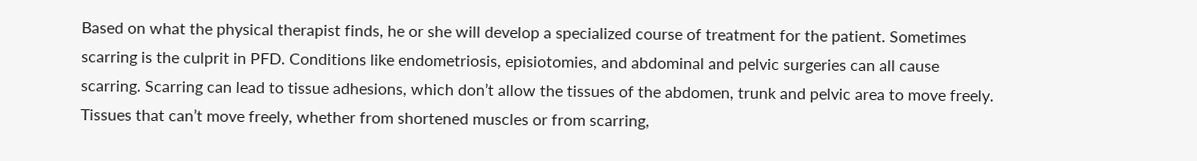Based on what the physical therapist finds, he or she will develop a specialized course of treatment for the patient. Sometimes scarring is the culprit in PFD. Conditions like endometriosis, episiotomies, and abdominal and pelvic surgeries can all cause scarring. Scarring can lead to tissue adhesions, which don’t allow the tissues of the abdomen, trunk and pelvic area to move freely. Tissues that can’t move freely, whether from shortened muscles or from scarring,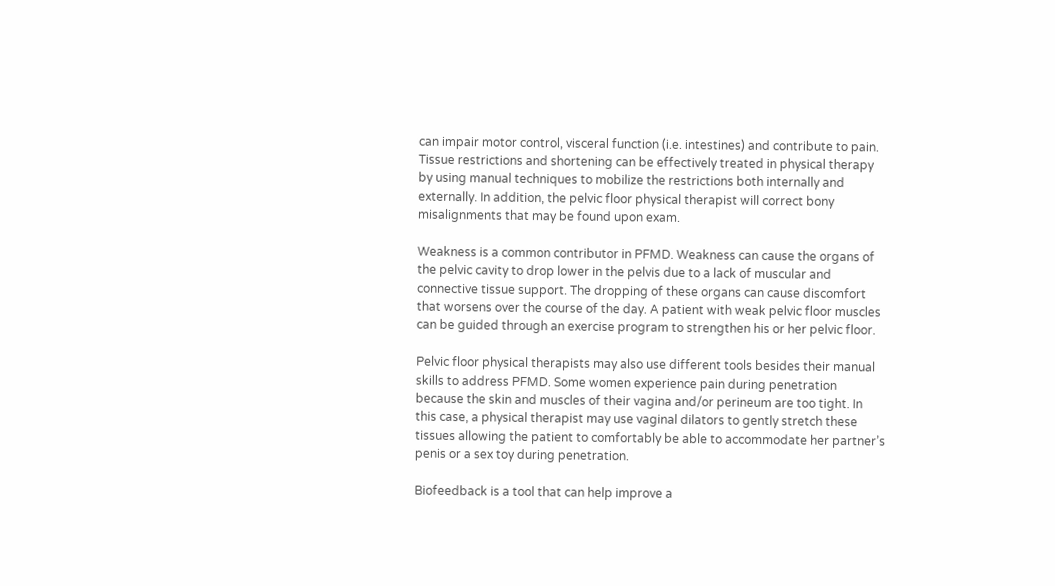can impair motor control, visceral function (i.e. intestines) and contribute to pain. Tissue restrictions and shortening can be effectively treated in physical therapy by using manual techniques to mobilize the restrictions both internally and externally. In addition, the pelvic floor physical therapist will correct bony misalignments that may be found upon exam.

Weakness is a common contributor in PFMD. Weakness can cause the organs of the pelvic cavity to drop lower in the pelvis due to a lack of muscular and connective tissue support. The dropping of these organs can cause discomfort that worsens over the course of the day. A patient with weak pelvic floor muscles can be guided through an exercise program to strengthen his or her pelvic floor.

Pelvic floor physical therapists may also use different tools besides their manual skills to address PFMD. Some women experience pain during penetration because the skin and muscles of their vagina and/or perineum are too tight. In this case, a physical therapist may use vaginal dilators to gently stretch these tissues allowing the patient to comfortably be able to accommodate her partner’s penis or a sex toy during penetration.

Biofeedback is a tool that can help improve a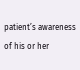patient’s awareness of his or her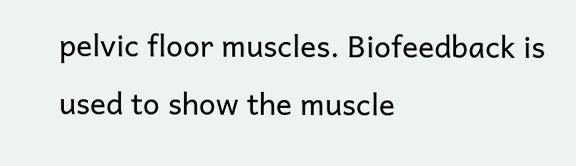pelvic floor muscles. Biofeedback is used to show the muscle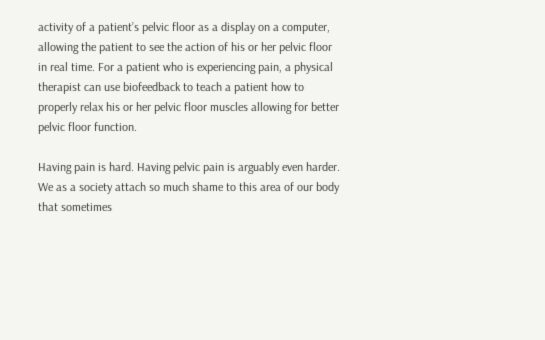activity of a patient’s pelvic floor as a display on a computer, allowing the patient to see the action of his or her pelvic floor in real time. For a patient who is experiencing pain, a physical therapist can use biofeedback to teach a patient how to properly relax his or her pelvic floor muscles allowing for better pelvic floor function.

Having pain is hard. Having pelvic pain is arguably even harder. We as a society attach so much shame to this area of our body that sometimes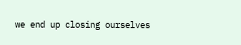we end up closing ourselves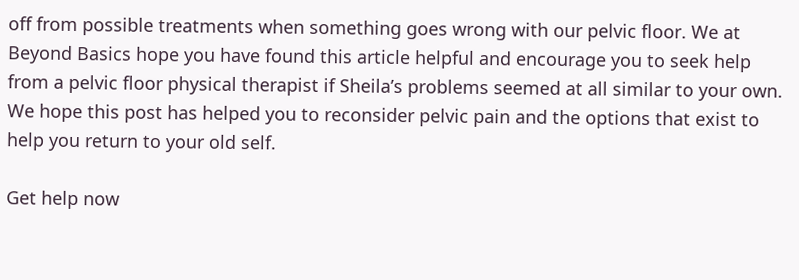off from possible treatments when something goes wrong with our pelvic floor. We at Beyond Basics hope you have found this article helpful and encourage you to seek help from a pelvic floor physical therapist if Sheila’s problems seemed at all similar to your own. We hope this post has helped you to reconsider pelvic pain and the options that exist to help you return to your old self.

Get help now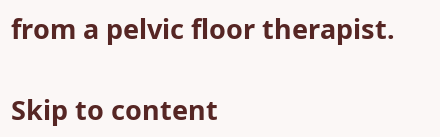from a pelvic floor therapist.

Skip to content